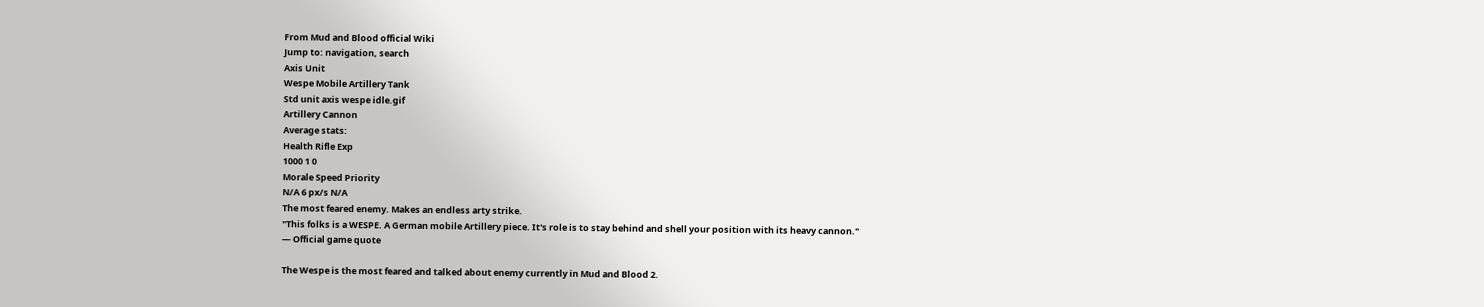From Mud and Blood official Wiki
Jump to: navigation, search
Axis Unit
Wespe Mobile Artillery Tank
Std unit axis wespe idle.gif
Artillery Cannon
Average stats:
Health Rifle Exp
1000 1 0
Morale Speed Priority
N/A 6 px/s N/A
The most feared enemy. Makes an endless arty strike.
"This folks is a WESPE. A German mobile Artillery piece. It's role is to stay behind and shell your position with its heavy cannon."
— Official game quote

The Wespe is the most feared and talked about enemy currently in Mud and Blood 2.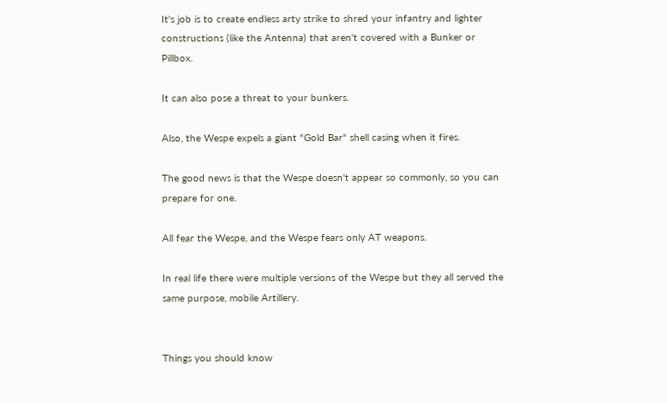It's job is to create endless arty strike to shred your infantry and lighter constructions (like the Antenna) that aren't covered with a Bunker or Pillbox.

It can also pose a threat to your bunkers.

Also, the Wespe expels a giant "Gold Bar" shell casing when it fires.

The good news is that the Wespe doesn't appear so commonly, so you can prepare for one.

All fear the Wespe, and the Wespe fears only AT weapons.

In real life there were multiple versions of the Wespe but they all served the same purpose, mobile Artillery.


Things you should know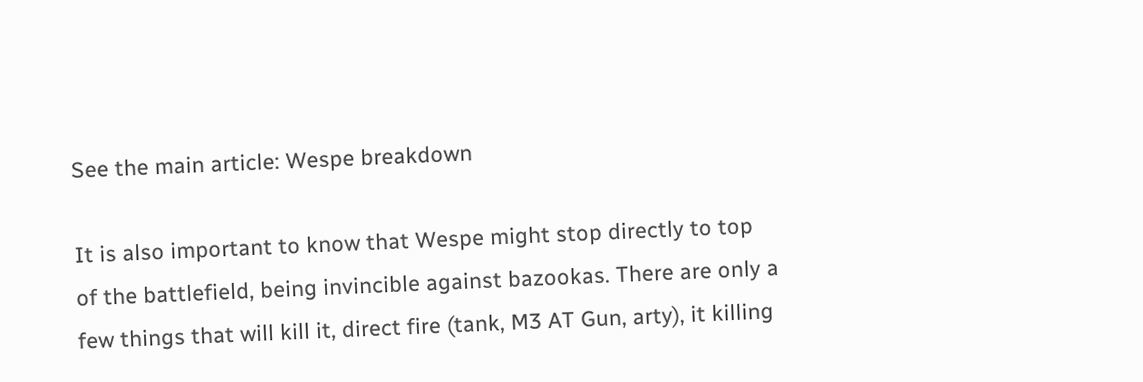See the main article: Wespe breakdown

It is also important to know that Wespe might stop directly to top of the battlefield, being invincible against bazookas. There are only a few things that will kill it, direct fire (tank, M3 AT Gun, arty), it killing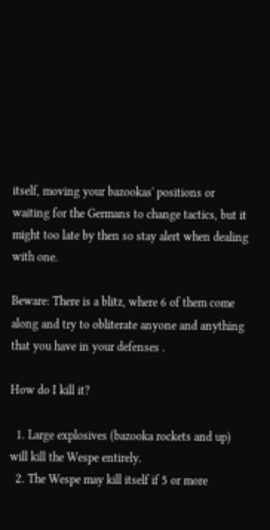itself, moving your bazookas' positions or waiting for the Germans to change tactics, but it might too late by then so stay alert when dealing with one.

Beware: There is a blitz, where 6 of them come along and try to obliterate anyone and anything that you have in your defenses .

How do I kill it?

  1. Large explosives (bazooka rockets and up) will kill the Wespe entirely.
  2. The Wespe may kill itself if 5 or more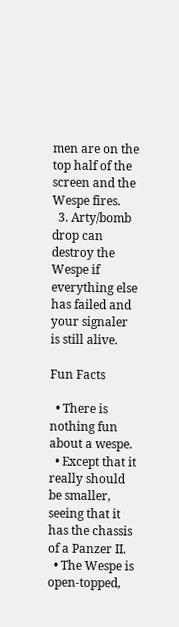men are on the top half of the screen and the Wespe fires.
  3. Arty/bomb drop can destroy the Wespe if everything else has failed and your signaler is still alive.

Fun Facts

  • There is nothing fun about a wespe.
  • Except that it really should be smaller, seeing that it has the chassis of a Panzer II.
  • The Wespe is open-topped,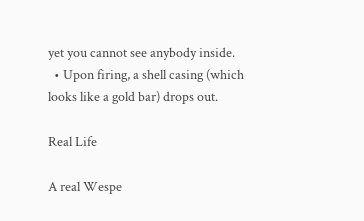yet you cannot see anybody inside.
  • Upon firing, a shell casing (which looks like a gold bar) drops out.

Real Life

A real Wespe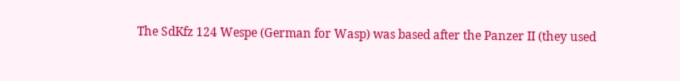The SdKfz 124 Wespe (German for Wasp) was based after the Panzer II (they used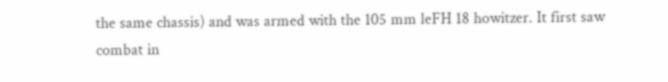the same chassis) and was armed with the 105 mm leFH 18 howitzer. It first saw combat in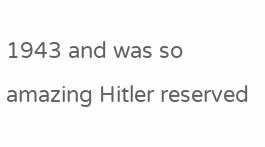1943 and was so amazing Hitler reserved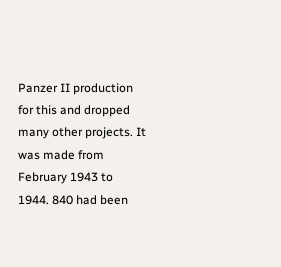Panzer II production for this and dropped many other projects. It was made from February 1943 to 1944. 840 had been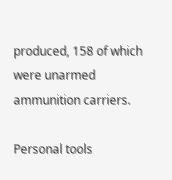produced, 158 of which were unarmed ammunition carriers.

Personal tools